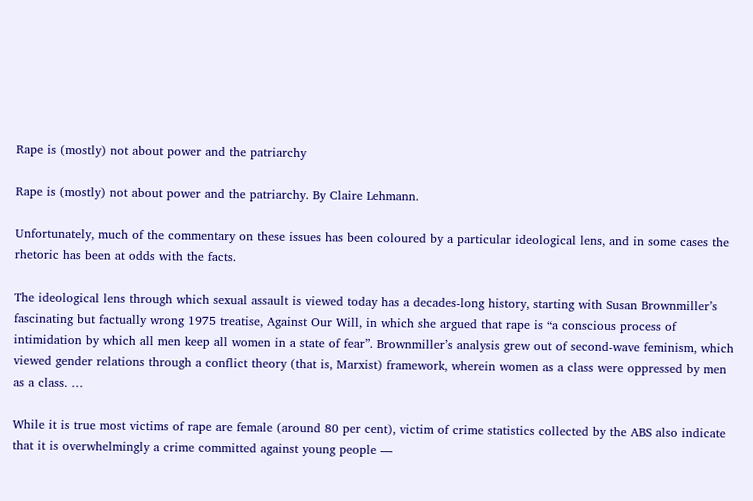Rape is (mostly) not about power and the patriarchy

Rape is (mostly) not about power and the patriarchy. By Claire Lehmann.

Unfortunately, much of the commentary on these issues has been coloured by a particular ideological lens, and in some cases the rhetoric has been at odds with the facts.

The ideological lens through which sexual assault is viewed today has a decades-long history, starting with Susan Brownmiller’s fascinating but factually wrong 1975 treatise, Against Our Will, in which she argued that rape is “a conscious process of intimidation by which all men keep all women in a state of fear”. Brownmiller’s analysis grew out of second-wave feminism, which viewed gender relations through a conflict theory (that is, Marxist) framework, wherein women as a class were oppressed by men as a class. …

While it is true most victims of rape are female (around 80 per cent), victim of crime statistics collected by the ABS also indicate that it is overwhelmingly a crime committed against young people —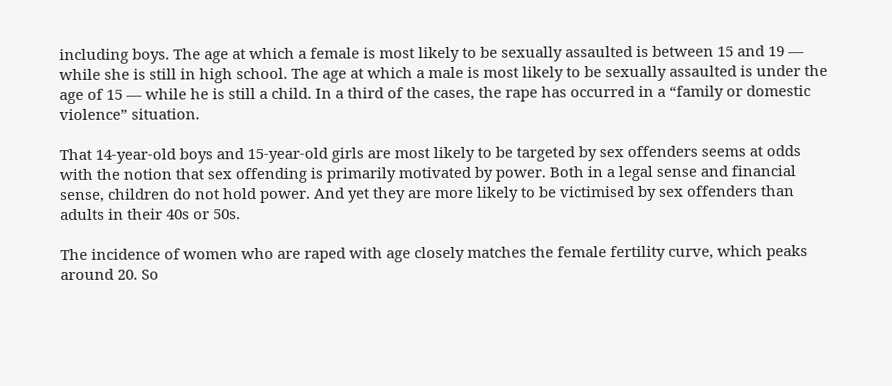including boys. The age at which a female is most likely to be sexually assaulted is between 15 and 19 — while she is still in high school. The age at which a male is most likely to be sexually assaulted is under the age of 15 — while he is still a child. In a third of the cases, the rape has occurred in a “family or domestic violence” situation.

That 14-year-old boys and 15-year-old girls are most likely to be targeted by sex offenders seems at odds with the notion that sex offending is primarily motivated by power. Both in a legal sense and financial sense, children do not hold power. And yet they are more likely to be victimised by sex offenders than adults in their 40s or 50s.

The incidence of women who are raped with age closely matches the female fertility curve, which peaks around 20. So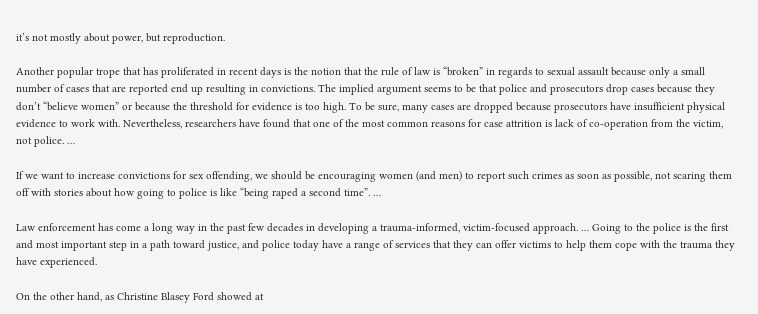it’s not mostly about power, but reproduction.

Another popular trope that has proliferated in recent days is the notion that the rule of law is “broken” in regards to sexual assault because only a small number of cases that are reported end up resulting in convictions. The implied argument seems to be that police and prosecutors drop cases because they don’t “believe women” or because the threshold for evidence is too high. To be sure, many cases are dropped because prosecutors have insufficient physical evidence to work with. Nevertheless, researchers have found that one of the most common reasons for case attrition is lack of co-operation from the victim, not police. …

If we want to increase convictions for sex offending, we should be encouraging women (and men) to report such crimes as soon as possible, not scaring them off with stories about how going to police is like “being raped a second time”. …

Law enforcement has come a long way in the past few decades in developing a trauma-informed, victim-focused approach. … Going to the police is the first and most important step in a path toward justice, and police today have a range of services that they can offer victims to help them cope with the trauma they have experienced.

On the other hand, as Christine Blasey Ford showed at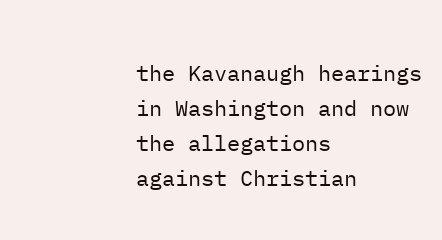the Kavanaugh hearings in Washington and now the allegations against Christian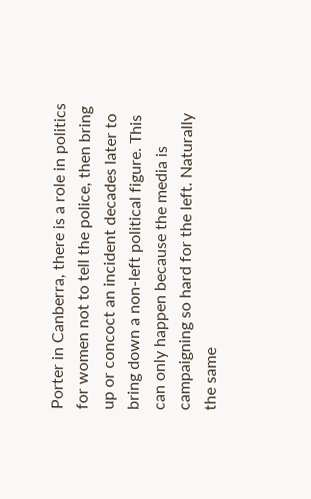Porter in Canberra, there is a role in politics for women not to tell the police, then bring up or concoct an incident decades later to bring down a non-left political figure. This can only happen because the media is campaigning so hard for the left. Naturally the same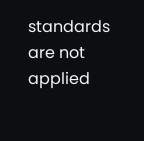standards are not applied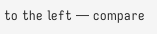to the left — compare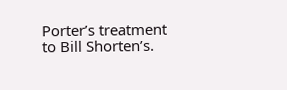Porter’s treatment to Bill Shorten’s.